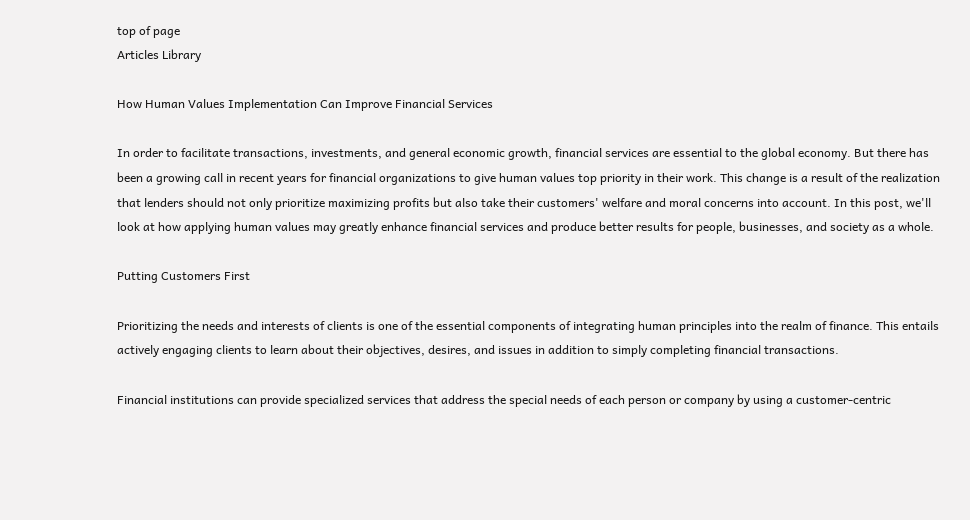top of page
Articles Library

How Human Values Implementation Can Improve Financial Services

In order to facilitate transactions, investments, and general economic growth, financial services are essential to the global economy. But there has been a growing call in recent years for financial organizations to give human values top priority in their work. This change is a result of the realization that lenders should not only prioritize maximizing profits but also take their customers' welfare and moral concerns into account. In this post, we'll look at how applying human values may greatly enhance financial services and produce better results for people, businesses, and society as a whole.

Putting Customers First

Prioritizing the needs and interests of clients is one of the essential components of integrating human principles into the realm of finance. This entails actively engaging clients to learn about their objectives, desires, and issues in addition to simply completing financial transactions.

Financial institutions can provide specialized services that address the special needs of each person or company by using a customer-centric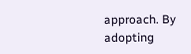approach. By adopting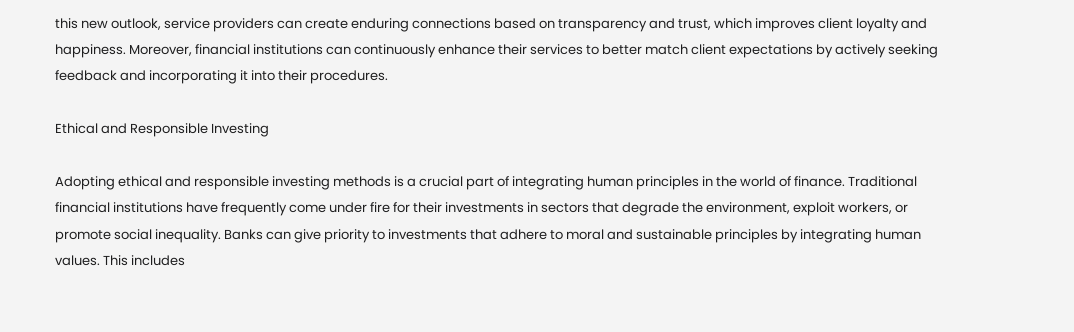this new outlook, service providers can create enduring connections based on transparency and trust, which improves client loyalty and happiness. Moreover, financial institutions can continuously enhance their services to better match client expectations by actively seeking feedback and incorporating it into their procedures.

Ethical and Responsible Investing

Adopting ethical and responsible investing methods is a crucial part of integrating human principles in the world of finance. Traditional financial institutions have frequently come under fire for their investments in sectors that degrade the environment, exploit workers, or promote social inequality. Banks can give priority to investments that adhere to moral and sustainable principles by integrating human values. This includes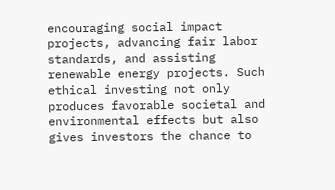encouraging social impact projects, advancing fair labor standards, and assisting renewable energy projects. Such ethical investing not only produces favorable societal and environmental effects but also gives investors the chance to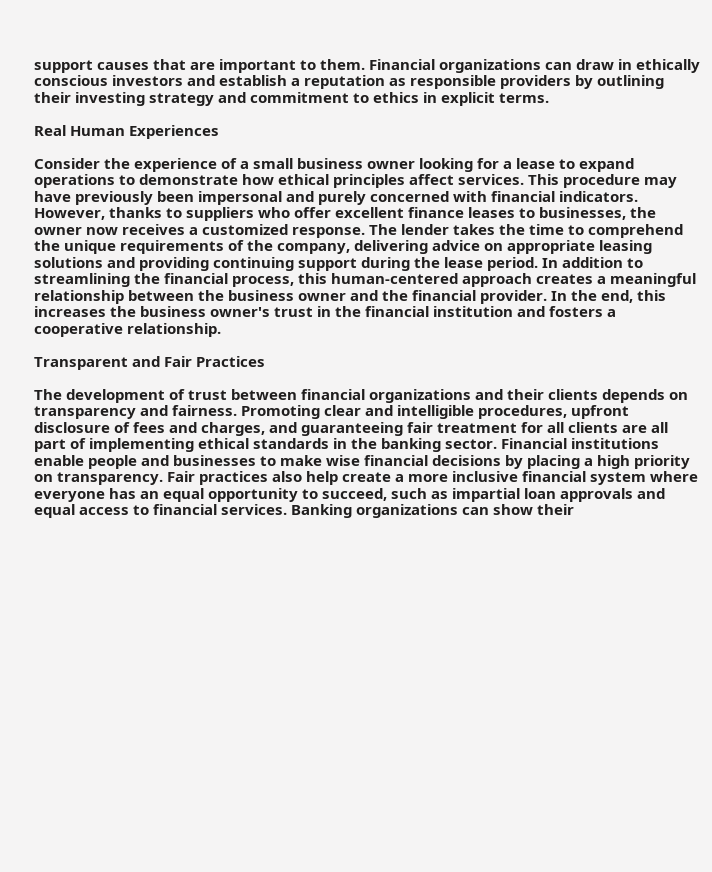support causes that are important to them. Financial organizations can draw in ethically conscious investors and establish a reputation as responsible providers by outlining their investing strategy and commitment to ethics in explicit terms.

Real Human Experiences

Consider the experience of a small business owner looking for a lease to expand operations to demonstrate how ethical principles affect services. This procedure may have previously been impersonal and purely concerned with financial indicators. However, thanks to suppliers who offer excellent finance leases to businesses, the owner now receives a customized response. The lender takes the time to comprehend the unique requirements of the company, delivering advice on appropriate leasing solutions and providing continuing support during the lease period. In addition to streamlining the financial process, this human-centered approach creates a meaningful relationship between the business owner and the financial provider. In the end, this increases the business owner's trust in the financial institution and fosters a cooperative relationship.

Transparent and Fair Practices

The development of trust between financial organizations and their clients depends on transparency and fairness. Promoting clear and intelligible procedures, upfront disclosure of fees and charges, and guaranteeing fair treatment for all clients are all part of implementing ethical standards in the banking sector. Financial institutions enable people and businesses to make wise financial decisions by placing a high priority on transparency. Fair practices also help create a more inclusive financial system where everyone has an equal opportunity to succeed, such as impartial loan approvals and equal access to financial services. Banking organizations can show their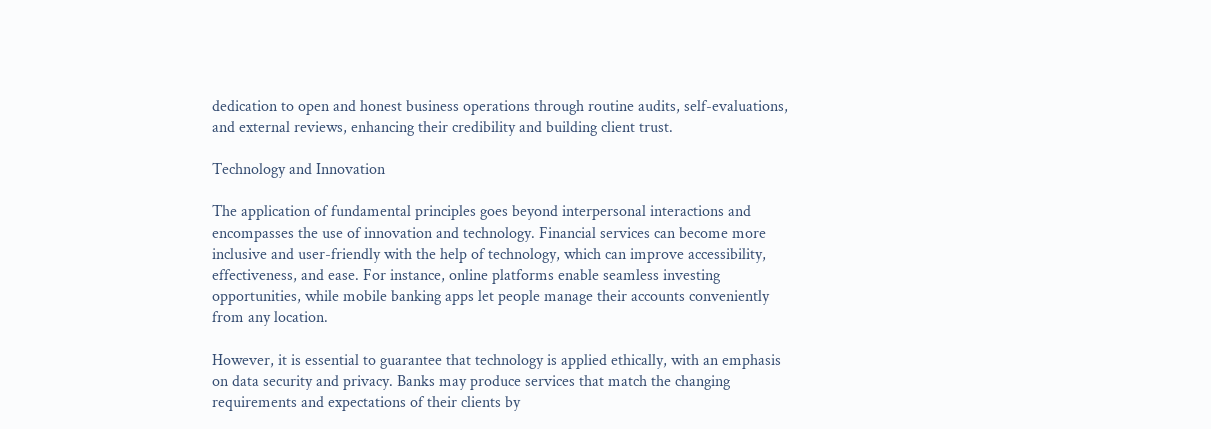dedication to open and honest business operations through routine audits, self-evaluations, and external reviews, enhancing their credibility and building client trust.

Technology and Innovation

The application of fundamental principles goes beyond interpersonal interactions and encompasses the use of innovation and technology. Financial services can become more inclusive and user-friendly with the help of technology, which can improve accessibility, effectiveness, and ease. For instance, online platforms enable seamless investing opportunities, while mobile banking apps let people manage their accounts conveniently from any location.

However, it is essential to guarantee that technology is applied ethically, with an emphasis on data security and privacy. Banks may produce services that match the changing requirements and expectations of their clients by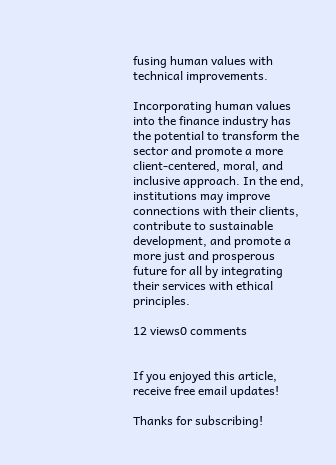fusing human values with technical improvements.

Incorporating human values into the finance industry has the potential to transform the sector and promote a more client-centered, moral, and inclusive approach. In the end, institutions may improve connections with their clients, contribute to sustainable development, and promote a more just and prosperous future for all by integrating their services with ethical principles.

12 views0 comments


If you enjoyed this article, receive free email updates!

Thanks for subscribing!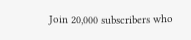Join 20,000 subscribers who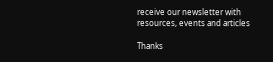receive our newsletter with
resources, events and articles

Thanks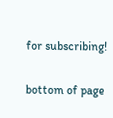for subscribing!

bottom of page